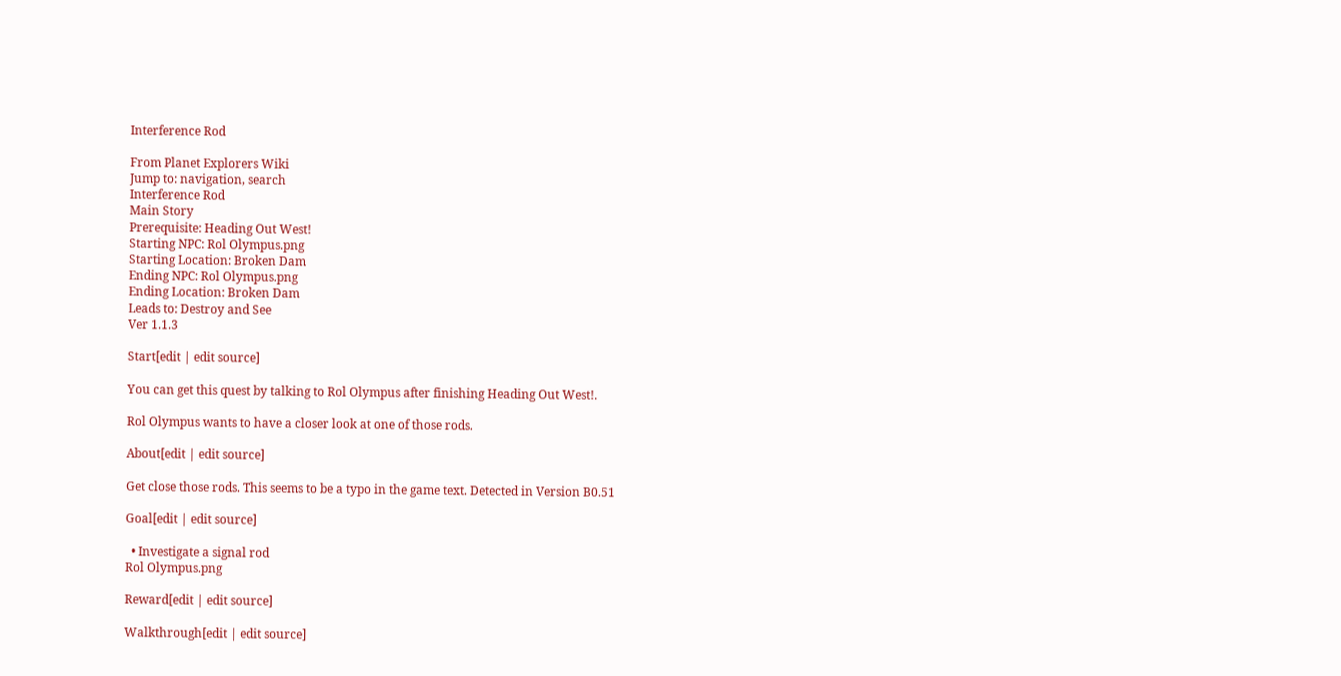Interference Rod

From Planet Explorers Wiki
Jump to: navigation, search
Interference Rod
Main Story
Prerequisite: Heading Out West!
Starting NPC: Rol Olympus.png
Starting Location: Broken Dam
Ending NPC: Rol Olympus.png
Ending Location: Broken Dam
Leads to: Destroy and See
Ver 1.1.3

Start[edit | edit source]

You can get this quest by talking to Rol Olympus after finishing Heading Out West!.

Rol Olympus wants to have a closer look at one of those rods.

About[edit | edit source]

Get close those rods. This seems to be a typo in the game text. Detected in Version B0.51

Goal[edit | edit source]

  • Investigate a signal rod
Rol Olympus.png

Reward[edit | edit source]

Walkthrough[edit | edit source]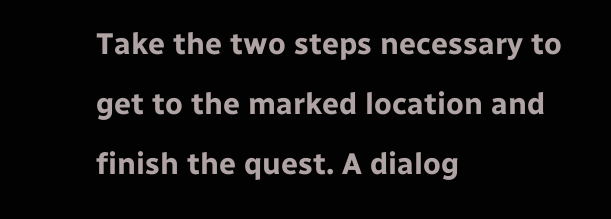Take the two steps necessary to get to the marked location and finish the quest. A dialog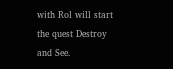with Rol will start the quest Destroy and See.